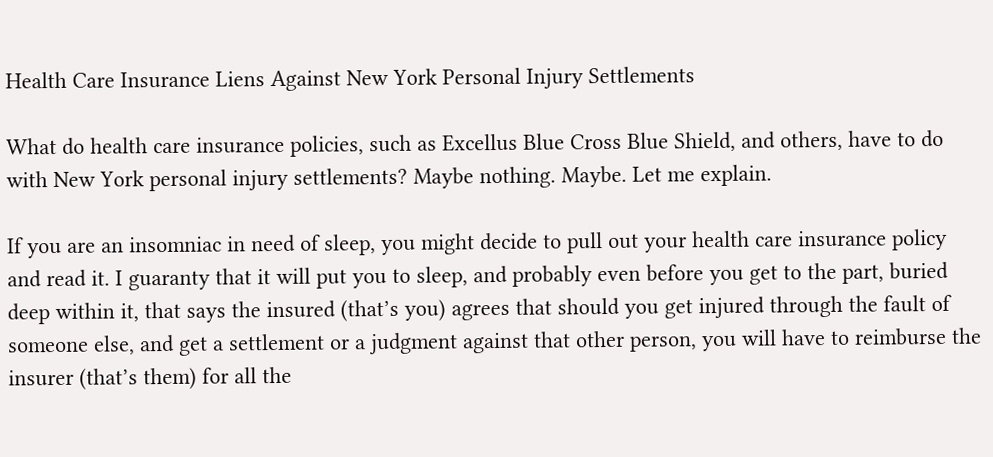Health Care Insurance Liens Against New York Personal Injury Settlements

What do health care insurance policies, such as Excellus Blue Cross Blue Shield, and others, have to do with New York personal injury settlements? Maybe nothing. Maybe. Let me explain.

If you are an insomniac in need of sleep, you might decide to pull out your health care insurance policy and read it. I guaranty that it will put you to sleep, and probably even before you get to the part, buried deep within it, that says the insured (that’s you) agrees that should you get injured through the fault of someone else, and get a settlement or a judgment against that other person, you will have to reimburse the insurer (that’s them) for all the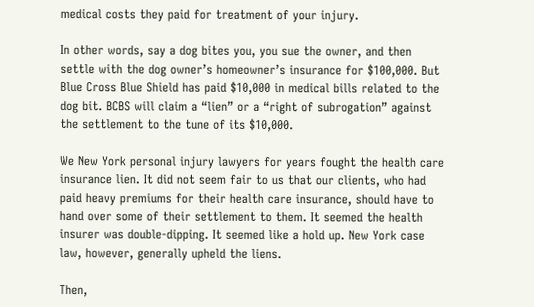medical costs they paid for treatment of your injury.

In other words, say a dog bites you, you sue the owner, and then settle with the dog owner’s homeowner’s insurance for $100,000. But Blue Cross Blue Shield has paid $10,000 in medical bills related to the dog bit. BCBS will claim a “lien” or a “right of subrogation” against the settlement to the tune of its $10,000.

We New York personal injury lawyers for years fought the health care insurance lien. It did not seem fair to us that our clients, who had paid heavy premiums for their health care insurance, should have to hand over some of their settlement to them. It seemed the health insurer was double-dipping. It seemed like a hold up. New York case law, however, generally upheld the liens.

Then,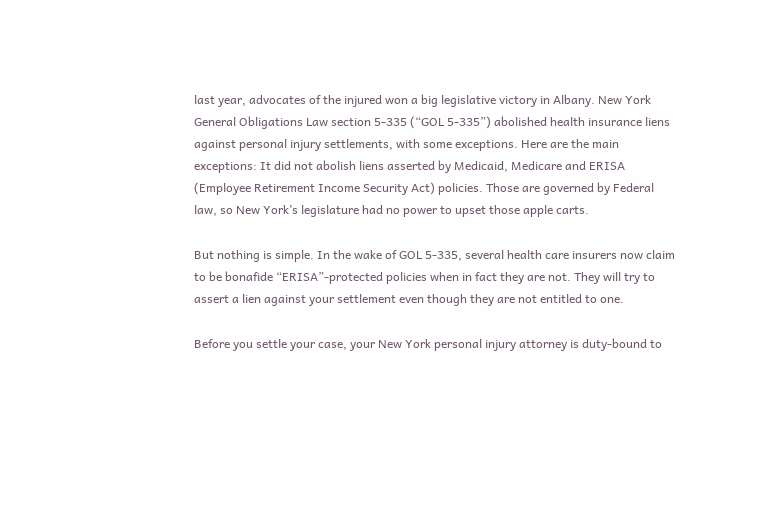last year, advocates of the injured won a big legislative victory in Albany. New York General Obligations Law section 5-335 (“GOL 5-335”) abolished health insurance liens against personal injury settlements, with some exceptions. Here are the main exceptions: It did not abolish liens asserted by Medicaid, Medicare and ERISA (Employee Retirement Income Security Act) policies. Those are governed by Federal law, so New York’s legislature had no power to upset those apple carts.

But nothing is simple. In the wake of GOL 5-335, several health care insurers now claim to be bonafide “ERISA”-protected policies when in fact they are not. They will try to assert a lien against your settlement even though they are not entitled to one.

Before you settle your case, your New York personal injury attorney is duty-bound to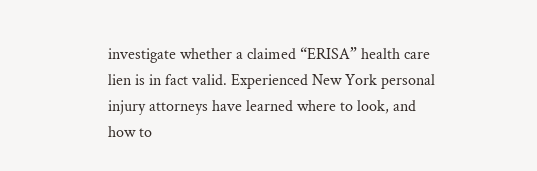investigate whether a claimed “ERISA” health care lien is in fact valid. Experienced New York personal injury attorneys have learned where to look, and how to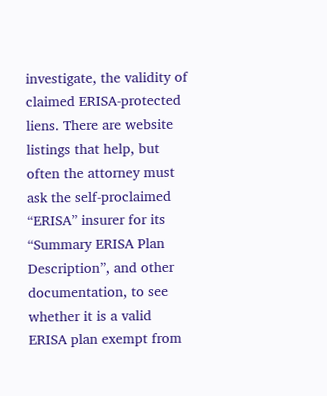investigate, the validity of claimed ERISA-protected liens. There are website listings that help, but often the attorney must ask the self-proclaimed “ERISA” insurer for its “Summary ERISA Plan Description”, and other documentation, to see whether it is a valid ERISA plan exempt from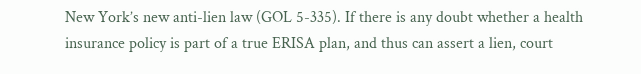New York’s new anti-lien law (GOL 5-335). If there is any doubt whether a health insurance policy is part of a true ERISA plan, and thus can assert a lien, court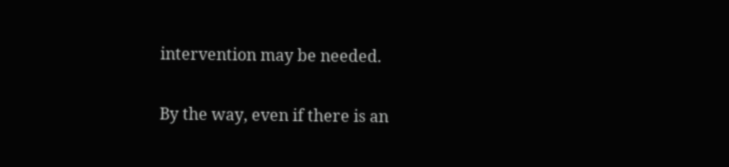intervention may be needed.

By the way, even if there is an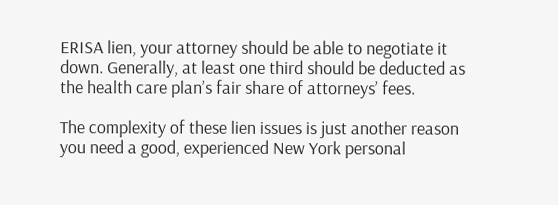ERISA lien, your attorney should be able to negotiate it down. Generally, at least one third should be deducted as the health care plan’s fair share of attorneys’ fees.

The complexity of these lien issues is just another reason you need a good, experienced New York personal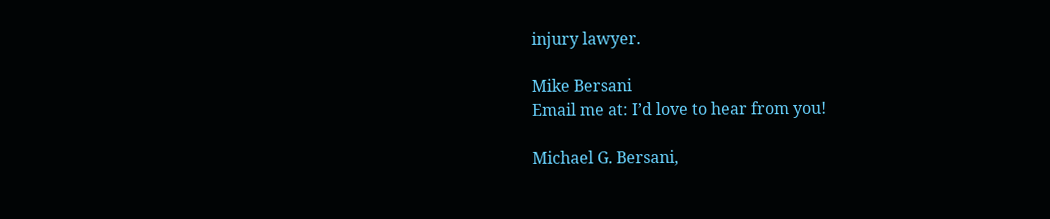injury lawyer.

Mike Bersani
Email me at: I’d love to hear from you!

Michael G. Bersani,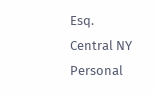Esq.
Central NY Personal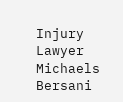Injury Lawyer Michaels Bersani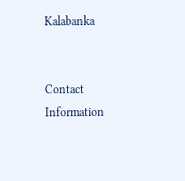Kalabanka


Contact Information